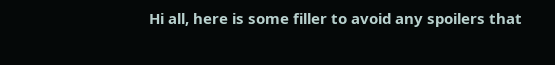Hi all, here is some filler to avoid any spoilers that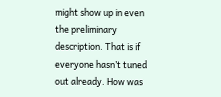might show up in even the preliminary description. That is if everyone hasn’t tuned out already. How was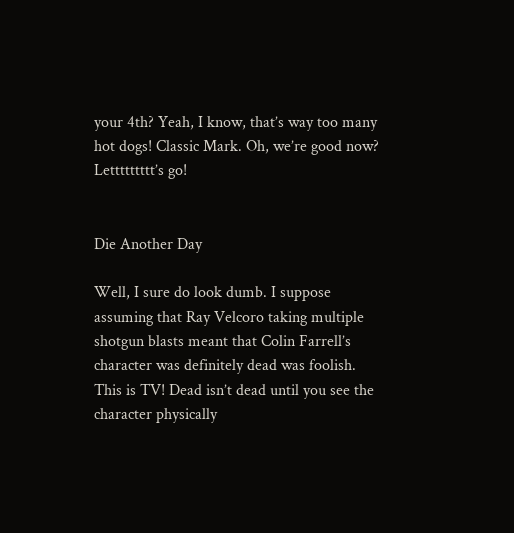your 4th? Yeah, I know, that’s way too many hot dogs! Classic Mark. Oh, we’re good now? Lettttttttt’s go!


Die Another Day

Well, I sure do look dumb. I suppose assuming that Ray Velcoro taking multiple shotgun blasts meant that Colin Farrell’s character was definitely dead was foolish. This is TV! Dead isn’t dead until you see the character physically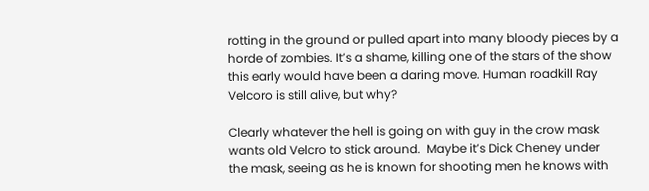rotting in the ground or pulled apart into many bloody pieces by a horde of zombies. It’s a shame, killing one of the stars of the show this early would have been a daring move. Human roadkill Ray Velcoro is still alive, but why?

Clearly whatever the hell is going on with guy in the crow mask wants old Velcro to stick around.  Maybe it’s Dick Cheney under the mask, seeing as he is known for shooting men he knows with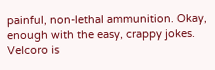painful, non-lethal ammunition. Okay, enough with the easy, crappy jokes. Velcoro is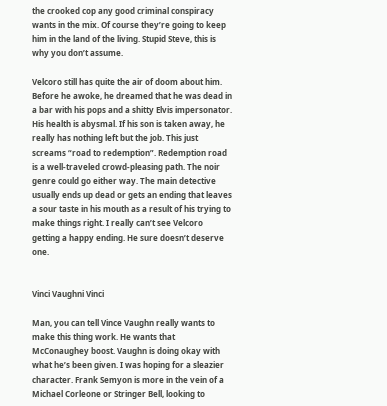the crooked cop any good criminal conspiracy wants in the mix. Of course they’re going to keep him in the land of the living. Stupid Steve, this is why you don’t assume.

Velcoro still has quite the air of doom about him. Before he awoke, he dreamed that he was dead in a bar with his pops and a shitty Elvis impersonator. His health is abysmal. If his son is taken away, he really has nothing left but the job. This just screams “road to redemption”. Redemption road is a well-traveled crowd-pleasing path. The noir genre could go either way. The main detective usually ends up dead or gets an ending that leaves a sour taste in his mouth as a result of his trying to make things right. I really can’t see Velcoro getting a happy ending. He sure doesn’t deserve one.


Vinci Vaughni Vinci

Man, you can tell Vince Vaughn really wants to make this thing work. He wants that McConaughey boost. Vaughn is doing okay with what he’s been given. I was hoping for a sleazier character. Frank Semyon is more in the vein of a Michael Corleone or Stringer Bell, looking to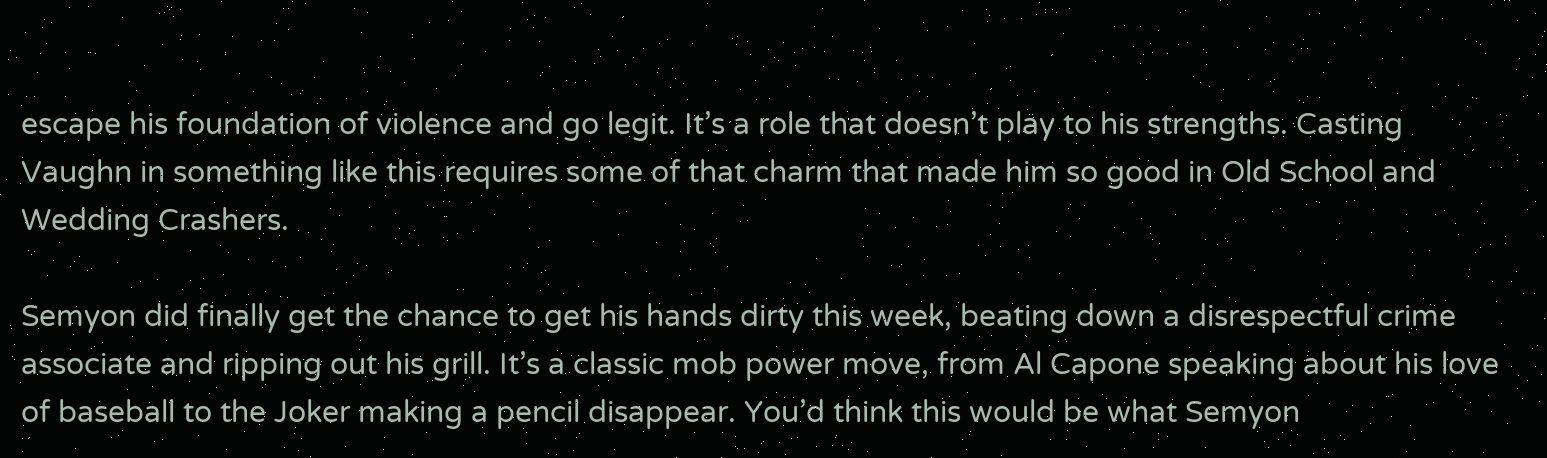escape his foundation of violence and go legit. It’s a role that doesn’t play to his strengths. Casting Vaughn in something like this requires some of that charm that made him so good in Old School and Wedding Crashers.

Semyon did finally get the chance to get his hands dirty this week, beating down a disrespectful crime associate and ripping out his grill. It’s a classic mob power move, from Al Capone speaking about his love of baseball to the Joker making a pencil disappear. You’d think this would be what Semyon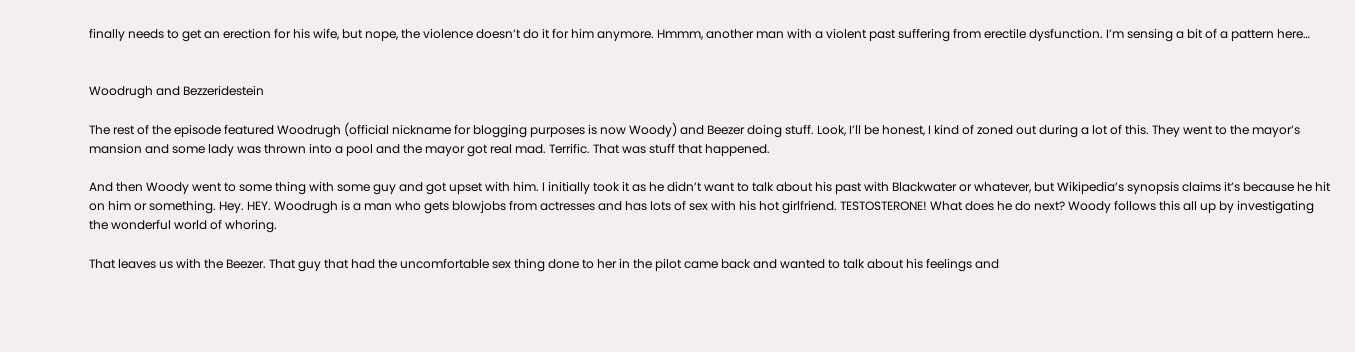finally needs to get an erection for his wife, but nope, the violence doesn’t do it for him anymore. Hmmm, another man with a violent past suffering from erectile dysfunction. I’m sensing a bit of a pattern here…


Woodrugh and Bezzeridestein

The rest of the episode featured Woodrugh (official nickname for blogging purposes is now Woody) and Beezer doing stuff. Look, I’ll be honest, I kind of zoned out during a lot of this. They went to the mayor’s mansion and some lady was thrown into a pool and the mayor got real mad. Terrific. That was stuff that happened.

And then Woody went to some thing with some guy and got upset with him. I initially took it as he didn’t want to talk about his past with Blackwater or whatever, but Wikipedia’s synopsis claims it’s because he hit on him or something. Hey. HEY. Woodrugh is a man who gets blowjobs from actresses and has lots of sex with his hot girlfriend. TESTOSTERONE! What does he do next? Woody follows this all up by investigating the wonderful world of whoring.

That leaves us with the Beezer. That guy that had the uncomfortable sex thing done to her in the pilot came back and wanted to talk about his feelings and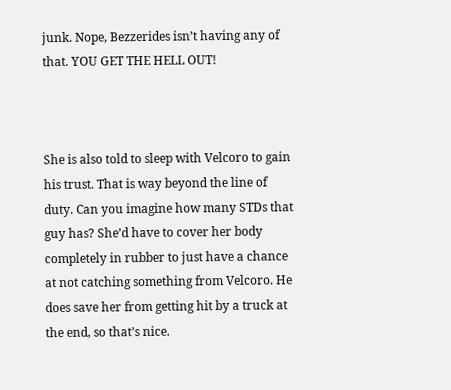junk. Nope, Bezzerides isn’t having any of that. YOU GET THE HELL OUT!



She is also told to sleep with Velcoro to gain his trust. That is way beyond the line of duty. Can you imagine how many STDs that guy has? She’d have to cover her body completely in rubber to just have a chance at not catching something from Velcoro. He does save her from getting hit by a truck at the end, so that’s nice.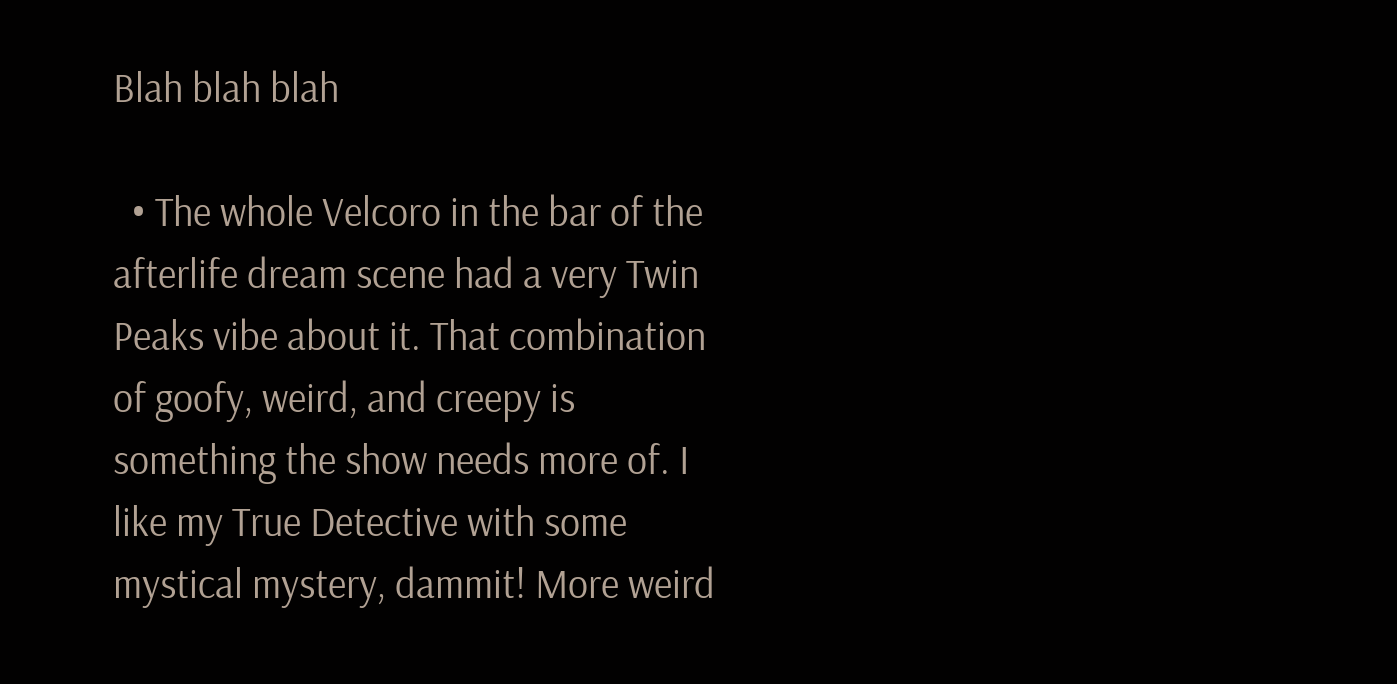Blah blah blah

  • The whole Velcoro in the bar of the afterlife dream scene had a very Twin Peaks vibe about it. That combination of goofy, weird, and creepy is something the show needs more of. I like my True Detective with some mystical mystery, dammit! More weird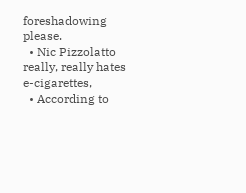foreshadowing please.
  • Nic Pizzolatto really, really hates e-cigarettes,
  • According to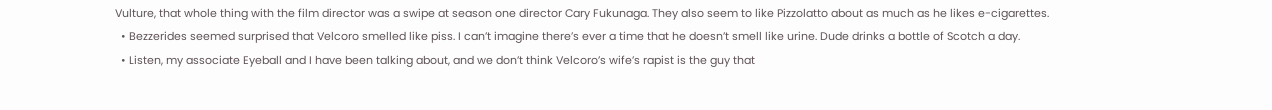Vulture, that whole thing with the film director was a swipe at season one director Cary Fukunaga. They also seem to like Pizzolatto about as much as he likes e-cigarettes.
  • Bezzerides seemed surprised that Velcoro smelled like piss. I can’t imagine there’s ever a time that he doesn’t smell like urine. Dude drinks a bottle of Scotch a day.
  • Listen, my associate Eyeball and I have been talking about, and we don’t think Velcoro’s wife’s rapist is the guy that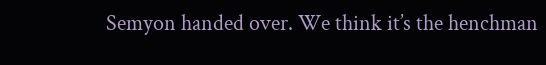Semyon handed over. We think it’s the henchman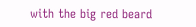with the big red beard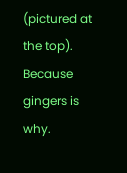(pictured at the top). Because gingers is why.